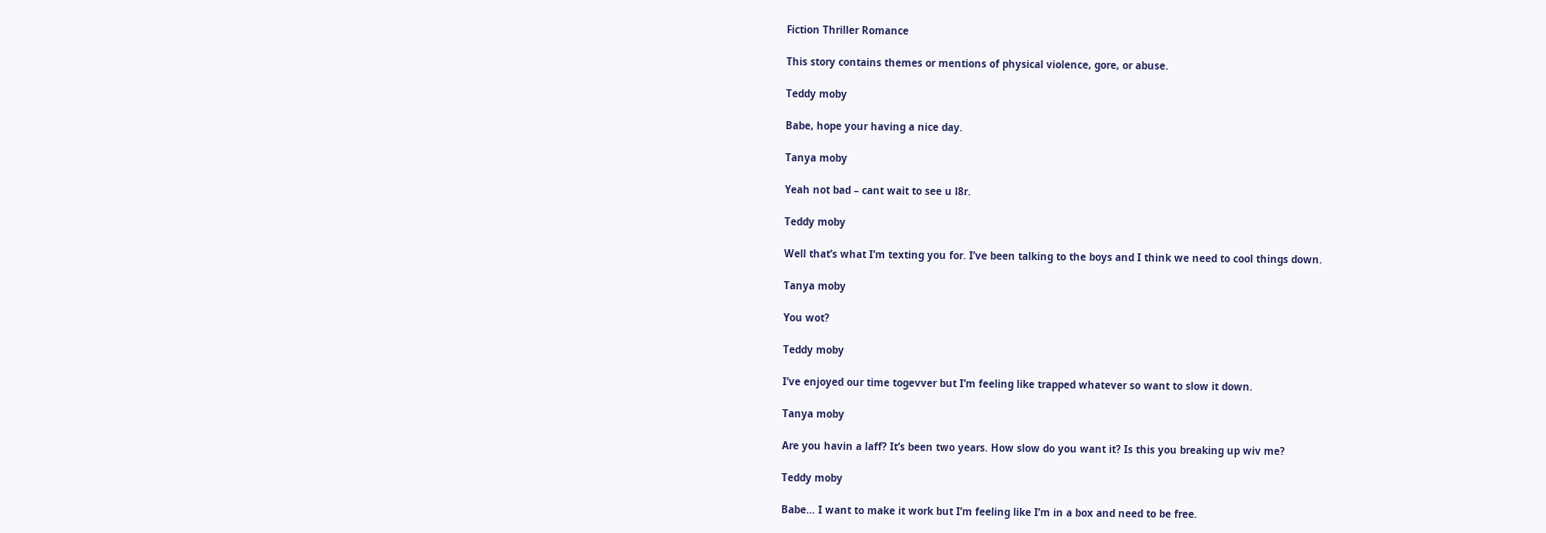Fiction Thriller Romance

This story contains themes or mentions of physical violence, gore, or abuse.

Teddy moby

Babe, hope your having a nice day.

Tanya moby

Yeah not bad – cant wait to see u l8r.

Teddy moby

Well that’s what I’m texting you for. I’ve been talking to the boys and I think we need to cool things down.

Tanya moby

You wot?

Teddy moby

I’ve enjoyed our time togevver but I’m feeling like trapped whatever so want to slow it down.

Tanya moby

Are you havin a laff? It’s been two years. How slow do you want it? Is this you breaking up wiv me?

Teddy moby

Babe… I want to make it work but I’m feeling like I’m in a box and need to be free.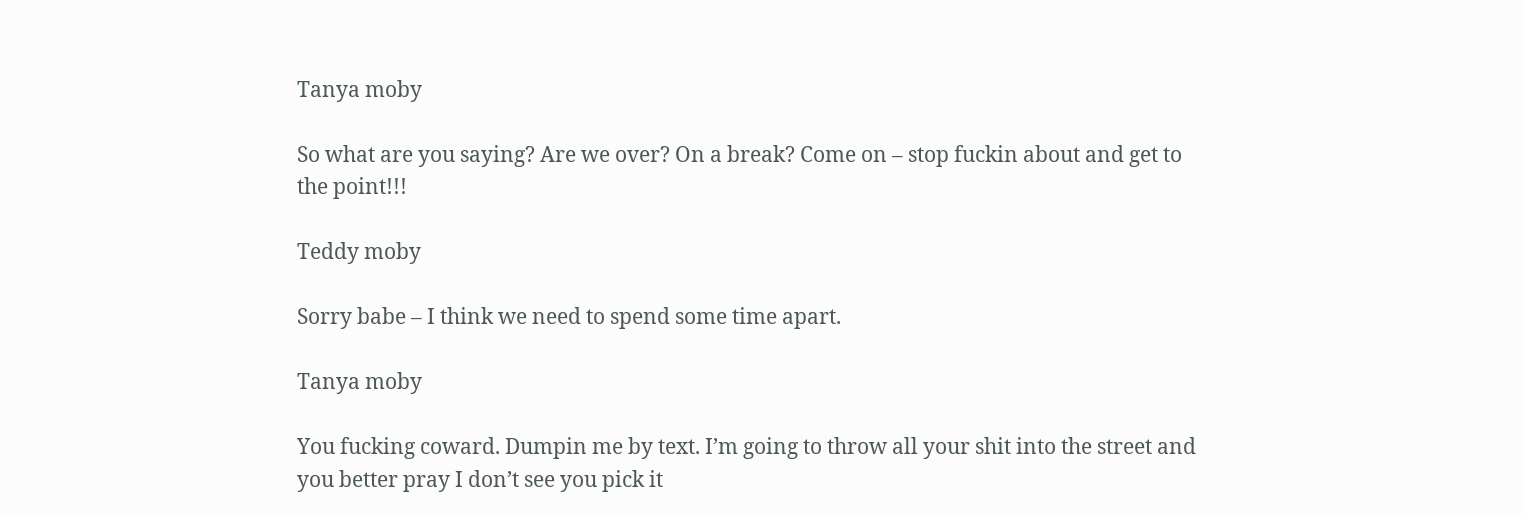Tanya moby

So what are you saying? Are we over? On a break? Come on – stop fuckin about and get to the point!!!

Teddy moby

Sorry babe – I think we need to spend some time apart.

Tanya moby

You fucking coward. Dumpin me by text. I’m going to throw all your shit into the street and you better pray I don’t see you pick it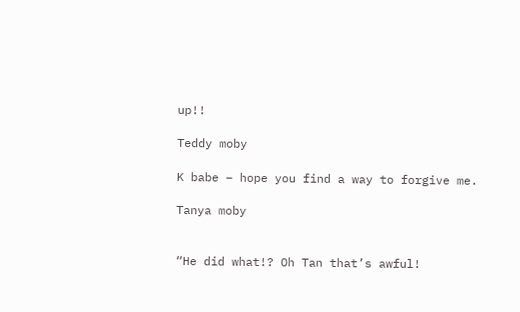up!!

Teddy moby

K babe – hope you find a way to forgive me.

Tanya moby


“He did what!? Oh Tan that’s awful!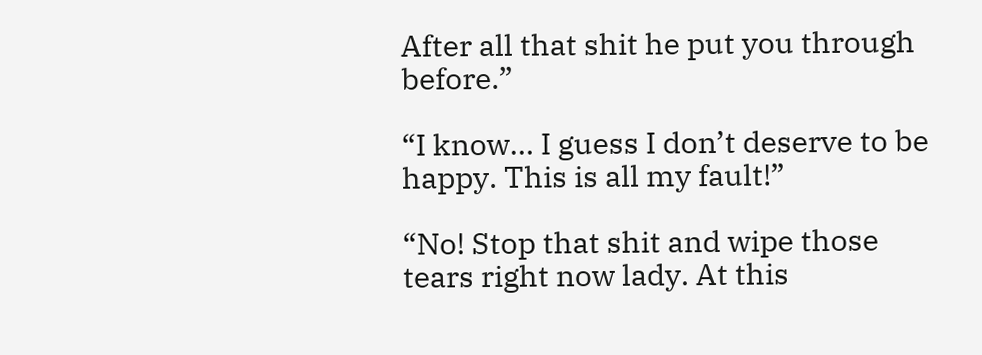After all that shit he put you through before.”

“I know… I guess I don’t deserve to be happy. This is all my fault!”

“No! Stop that shit and wipe those tears right now lady. At this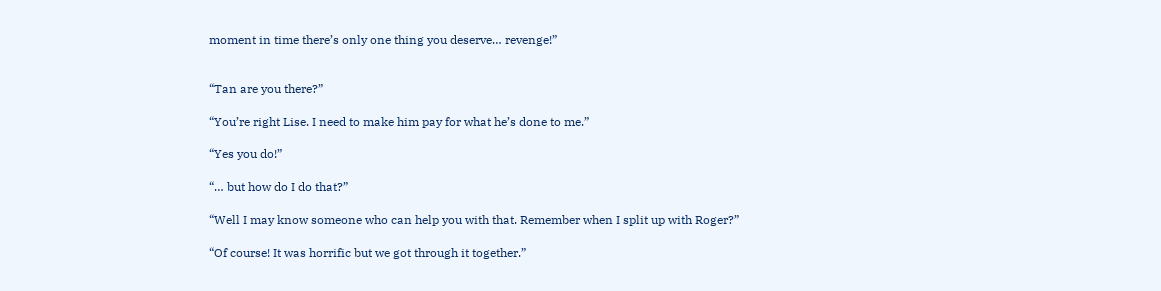moment in time there’s only one thing you deserve… revenge!”


“Tan are you there?”

“You’re right Lise. I need to make him pay for what he’s done to me.”

“Yes you do!”

“… but how do I do that?”

“Well I may know someone who can help you with that. Remember when I split up with Roger?”

“Of course! It was horrific but we got through it together.”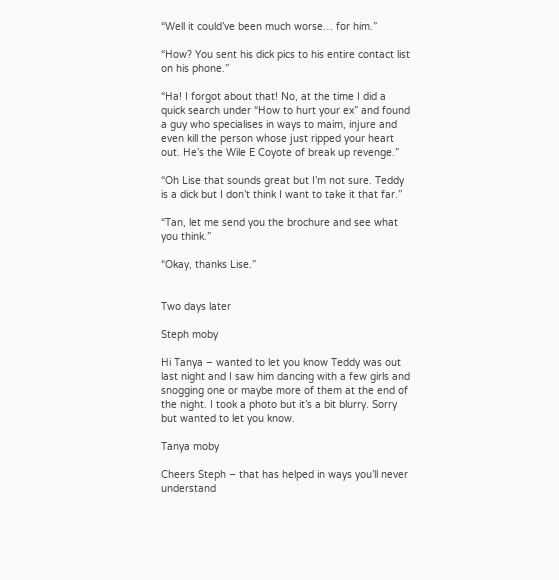“Well it could’ve been much worse… for him.”

“How? You sent his dick pics to his entire contact list on his phone.”

“Ha! I forgot about that! No, at the time I did a quick search under “How to hurt your ex” and found a guy who specialises in ways to maim, injure and even kill the person whose just ripped your heart out. He’s the Wile E Coyote of break up revenge.”

“Oh Lise that sounds great but I’m not sure. Teddy is a dick but I don’t think I want to take it that far.”

“Tan, let me send you the brochure and see what you think.”

“Okay, thanks Lise.”


Two days later

Steph moby

Hi Tanya – wanted to let you know Teddy was out last night and I saw him dancing with a few girls and snogging one or maybe more of them at the end of the night. I took a photo but it’s a bit blurry. Sorry but wanted to let you know.

Tanya moby

Cheers Steph – that has helped in ways you’ll never understand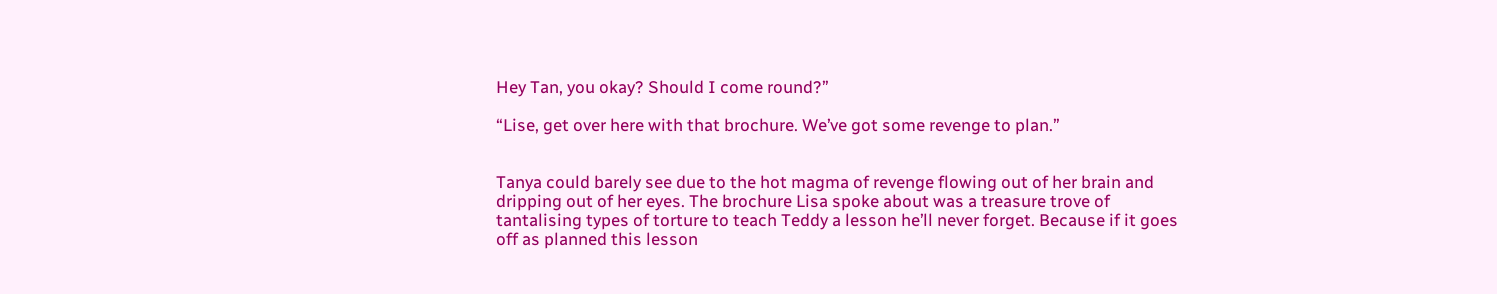Hey Tan, you okay? Should I come round?”

“Lise, get over here with that brochure. We’ve got some revenge to plan.”


Tanya could barely see due to the hot magma of revenge flowing out of her brain and dripping out of her eyes. The brochure Lisa spoke about was a treasure trove of tantalising types of torture to teach Teddy a lesson he’ll never forget. Because if it goes off as planned this lesson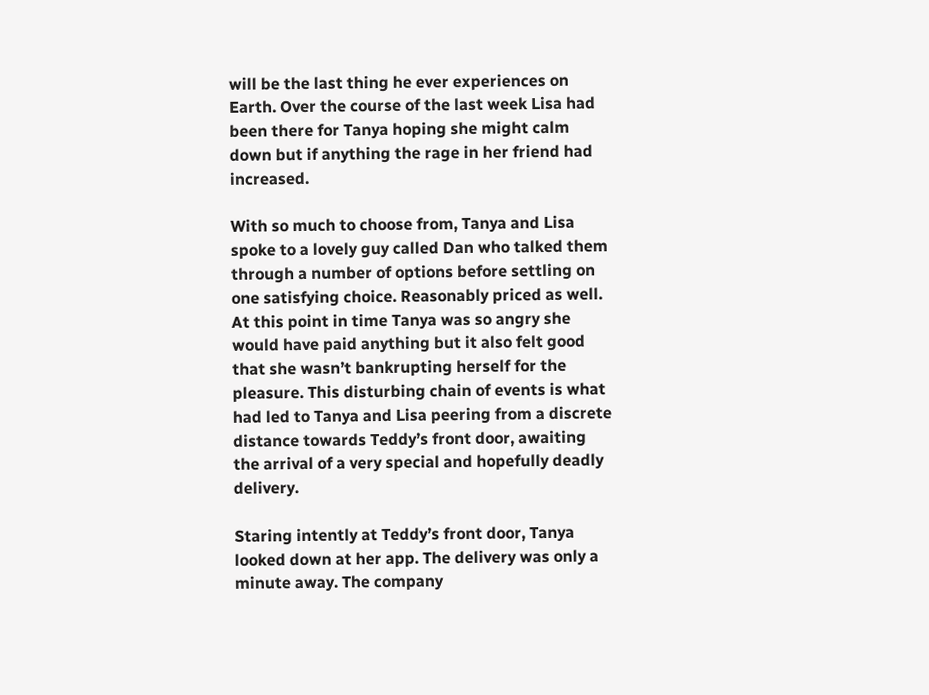will be the last thing he ever experiences on Earth. Over the course of the last week Lisa had been there for Tanya hoping she might calm down but if anything the rage in her friend had increased.

With so much to choose from, Tanya and Lisa spoke to a lovely guy called Dan who talked them through a number of options before settling on one satisfying choice. Reasonably priced as well. At this point in time Tanya was so angry she would have paid anything but it also felt good that she wasn’t bankrupting herself for the pleasure. This disturbing chain of events is what had led to Tanya and Lisa peering from a discrete distance towards Teddy’s front door, awaiting the arrival of a very special and hopefully deadly delivery.

Staring intently at Teddy’s front door, Tanya looked down at her app. The delivery was only a minute away. The company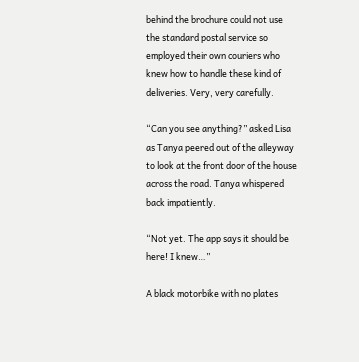behind the brochure could not use the standard postal service so employed their own couriers who knew how to handle these kind of deliveries. Very, very carefully.

“Can you see anything?” asked Lisa as Tanya peered out of the alleyway to look at the front door of the house across the road. Tanya whispered back impatiently.

“Not yet. The app says it should be here! I knew…”

A black motorbike with no plates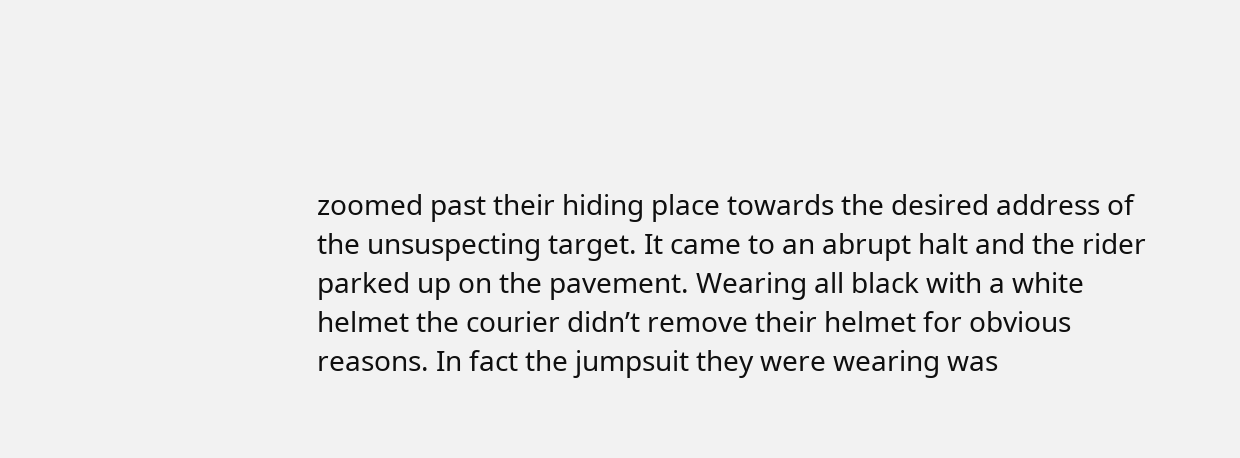zoomed past their hiding place towards the desired address of the unsuspecting target. It came to an abrupt halt and the rider parked up on the pavement. Wearing all black with a white helmet the courier didn’t remove their helmet for obvious reasons. In fact the jumpsuit they were wearing was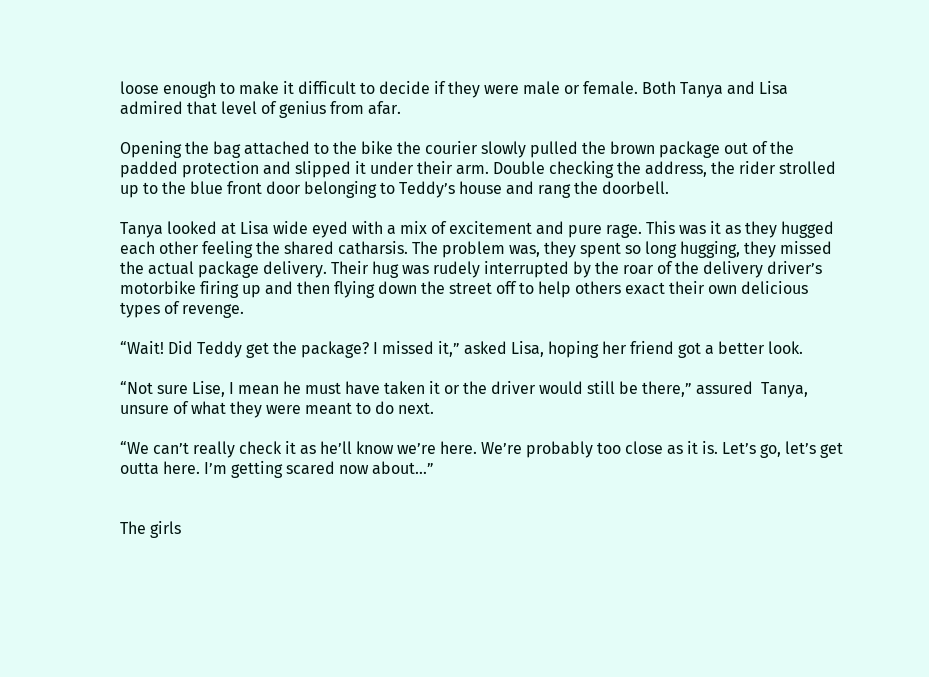loose enough to make it difficult to decide if they were male or female. Both Tanya and Lisa admired that level of genius from afar.

Opening the bag attached to the bike the courier slowly pulled the brown package out of the padded protection and slipped it under their arm. Double checking the address, the rider strolled up to the blue front door belonging to Teddy’s house and rang the doorbell.

Tanya looked at Lisa wide eyed with a mix of excitement and pure rage. This was it as they hugged each other feeling the shared catharsis. The problem was, they spent so long hugging, they missed the actual package delivery. Their hug was rudely interrupted by the roar of the delivery driver’s motorbike firing up and then flying down the street off to help others exact their own delicious types of revenge.

“Wait! Did Teddy get the package? I missed it,” asked Lisa, hoping her friend got a better look.

“Not sure Lise, I mean he must have taken it or the driver would still be there,” assured  Tanya, unsure of what they were meant to do next.

“We can’t really check it as he’ll know we’re here. We’re probably too close as it is. Let’s go, let’s get outta here. I’m getting scared now about…”


The girls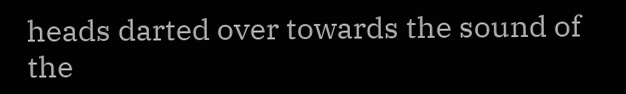heads darted over towards the sound of the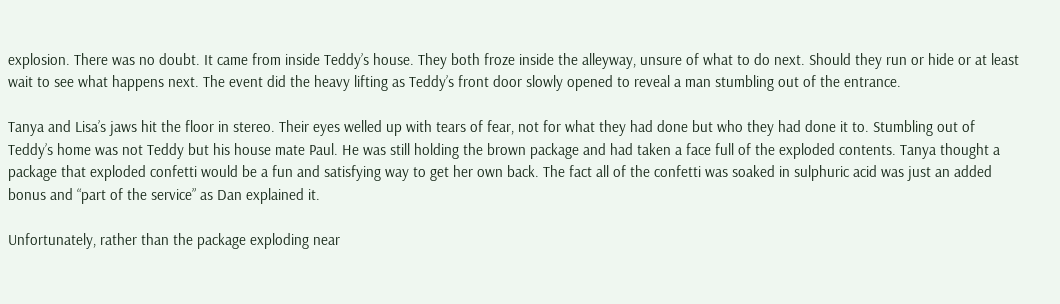explosion. There was no doubt. It came from inside Teddy’s house. They both froze inside the alleyway, unsure of what to do next. Should they run or hide or at least wait to see what happens next. The event did the heavy lifting as Teddy’s front door slowly opened to reveal a man stumbling out of the entrance.

Tanya and Lisa’s jaws hit the floor in stereo. Their eyes welled up with tears of fear, not for what they had done but who they had done it to. Stumbling out of Teddy’s home was not Teddy but his house mate Paul. He was still holding the brown package and had taken a face full of the exploded contents. Tanya thought a package that exploded confetti would be a fun and satisfying way to get her own back. The fact all of the confetti was soaked in sulphuric acid was just an added bonus and “part of the service” as Dan explained it.

Unfortunately, rather than the package exploding near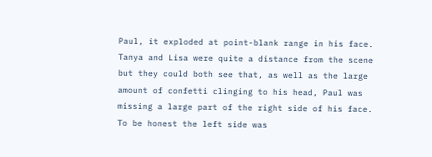Paul, it exploded at point-blank range in his face. Tanya and Lisa were quite a distance from the scene but they could both see that, as well as the large amount of confetti clinging to his head, Paul was missing a large part of the right side of his face. To be honest the left side was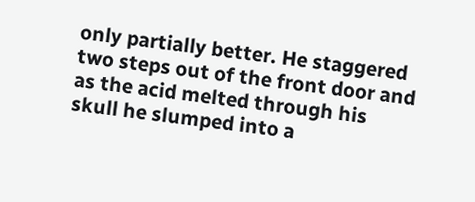only partially better. He staggered two steps out of the front door and as the acid melted through his skull he slumped into a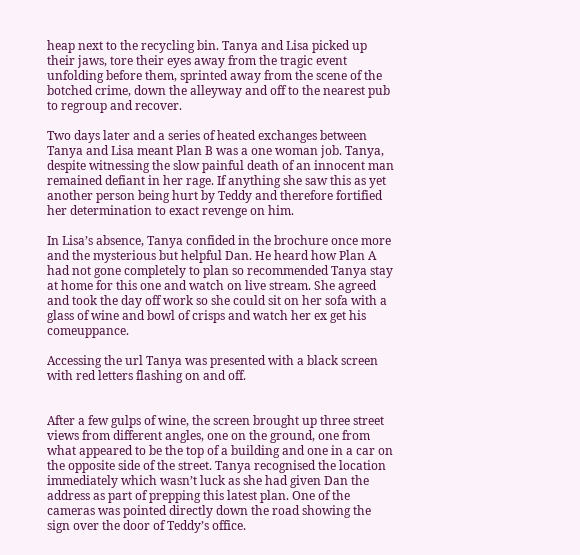heap next to the recycling bin. Tanya and Lisa picked up their jaws, tore their eyes away from the tragic event unfolding before them, sprinted away from the scene of the botched crime, down the alleyway and off to the nearest pub to regroup and recover.

Two days later and a series of heated exchanges between Tanya and Lisa meant Plan B was a one woman job. Tanya, despite witnessing the slow painful death of an innocent man remained defiant in her rage. If anything she saw this as yet another person being hurt by Teddy and therefore fortified her determination to exact revenge on him.

In Lisa’s absence, Tanya confided in the brochure once more and the mysterious but helpful Dan. He heard how Plan A had not gone completely to plan so recommended Tanya stay at home for this one and watch on live stream. She agreed and took the day off work so she could sit on her sofa with a glass of wine and bowl of crisps and watch her ex get his comeuppance.

Accessing the url Tanya was presented with a black screen with red letters flashing on and off.


After a few gulps of wine, the screen brought up three street views from different angles, one on the ground, one from what appeared to be the top of a building and one in a car on the opposite side of the street. Tanya recognised the location immediately which wasn’t luck as she had given Dan the address as part of prepping this latest plan. One of the cameras was pointed directly down the road showing the sign over the door of Teddy’s office.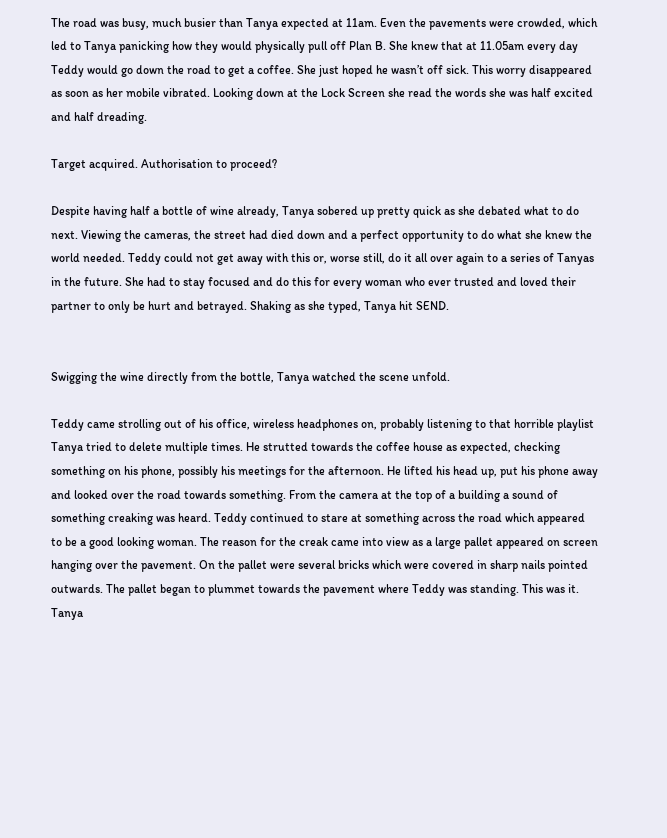The road was busy, much busier than Tanya expected at 11am. Even the pavements were crowded, which led to Tanya panicking how they would physically pull off Plan B. She knew that at 11.05am every day Teddy would go down the road to get a coffee. She just hoped he wasn’t off sick. This worry disappeared as soon as her mobile vibrated. Looking down at the Lock Screen she read the words she was half excited and half dreading.

Target acquired. Authorisation to proceed?

Despite having half a bottle of wine already, Tanya sobered up pretty quick as she debated what to do next. Viewing the cameras, the street had died down and a perfect opportunity to do what she knew the world needed. Teddy could not get away with this or, worse still, do it all over again to a series of Tanyas in the future. She had to stay focused and do this for every woman who ever trusted and loved their partner to only be hurt and betrayed. Shaking as she typed, Tanya hit SEND.


Swigging the wine directly from the bottle, Tanya watched the scene unfold.

Teddy came strolling out of his office, wireless headphones on, probably listening to that horrible playlist Tanya tried to delete multiple times. He strutted towards the coffee house as expected, checking something on his phone, possibly his meetings for the afternoon. He lifted his head up, put his phone away and looked over the road towards something. From the camera at the top of a building a sound of something creaking was heard. Teddy continued to stare at something across the road which appeared to be a good looking woman. The reason for the creak came into view as a large pallet appeared on screen hanging over the pavement. On the pallet were several bricks which were covered in sharp nails pointed outwards. The pallet began to plummet towards the pavement where Teddy was standing. This was it. Tanya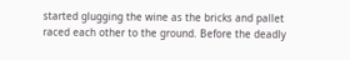started glugging the wine as the bricks and pallet raced each other to the ground. Before the deadly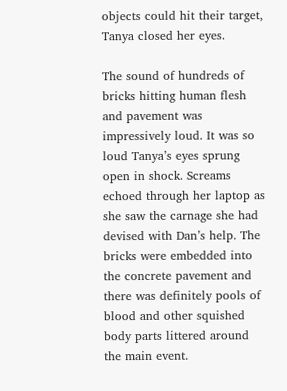objects could hit their target,  Tanya closed her eyes.

The sound of hundreds of bricks hitting human flesh and pavement was impressively loud. It was so loud Tanya’s eyes sprung open in shock. Screams echoed through her laptop as she saw the carnage she had devised with Dan’s help. The bricks were embedded into the concrete pavement and there was definitely pools of blood and other squished body parts littered around the main event.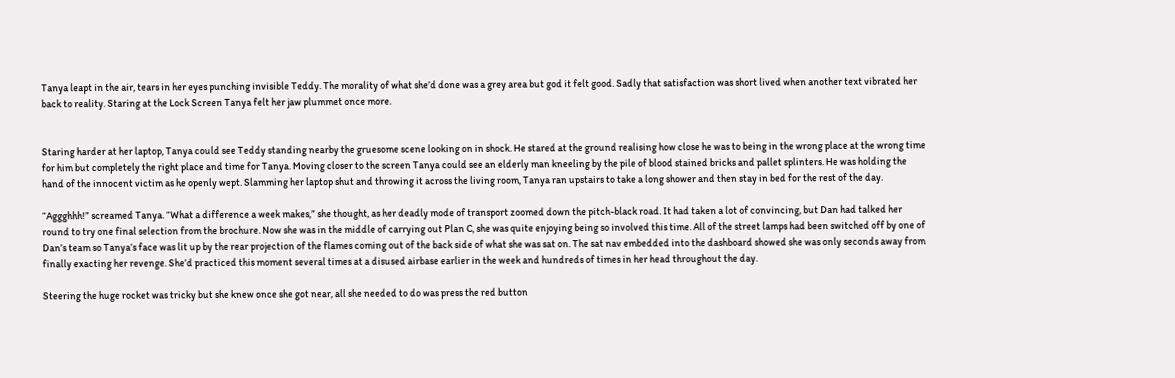Tanya leapt in the air, tears in her eyes punching invisible Teddy. The morality of what she’d done was a grey area but god it felt good. Sadly that satisfaction was short lived when another text vibrated her back to reality. Staring at the Lock Screen Tanya felt her jaw plummet once more.


Staring harder at her laptop, Tanya could see Teddy standing nearby the gruesome scene looking on in shock. He stared at the ground realising how close he was to being in the wrong place at the wrong time for him but completely the right place and time for Tanya. Moving closer to the screen Tanya could see an elderly man kneeling by the pile of blood stained bricks and pallet splinters. He was holding the hand of the innocent victim as he openly wept. Slamming her laptop shut and throwing it across the living room, Tanya ran upstairs to take a long shower and then stay in bed for the rest of the day.

“Aggghhh!” screamed Tanya. “What a difference a week makes,” she thought, as her deadly mode of transport zoomed down the pitch-black road. It had taken a lot of convincing, but Dan had talked her round to try one final selection from the brochure. Now she was in the middle of carrying out Plan C, she was quite enjoying being so involved this time. All of the street lamps had been switched off by one of Dan’s team so Tanya’s face was lit up by the rear projection of the flames coming out of the back side of what she was sat on. The sat nav embedded into the dashboard showed she was only seconds away from finally exacting her revenge. She’d practiced this moment several times at a disused airbase earlier in the week and hundreds of times in her head throughout the day.

Steering the huge rocket was tricky but she knew once she got near, all she needed to do was press the red button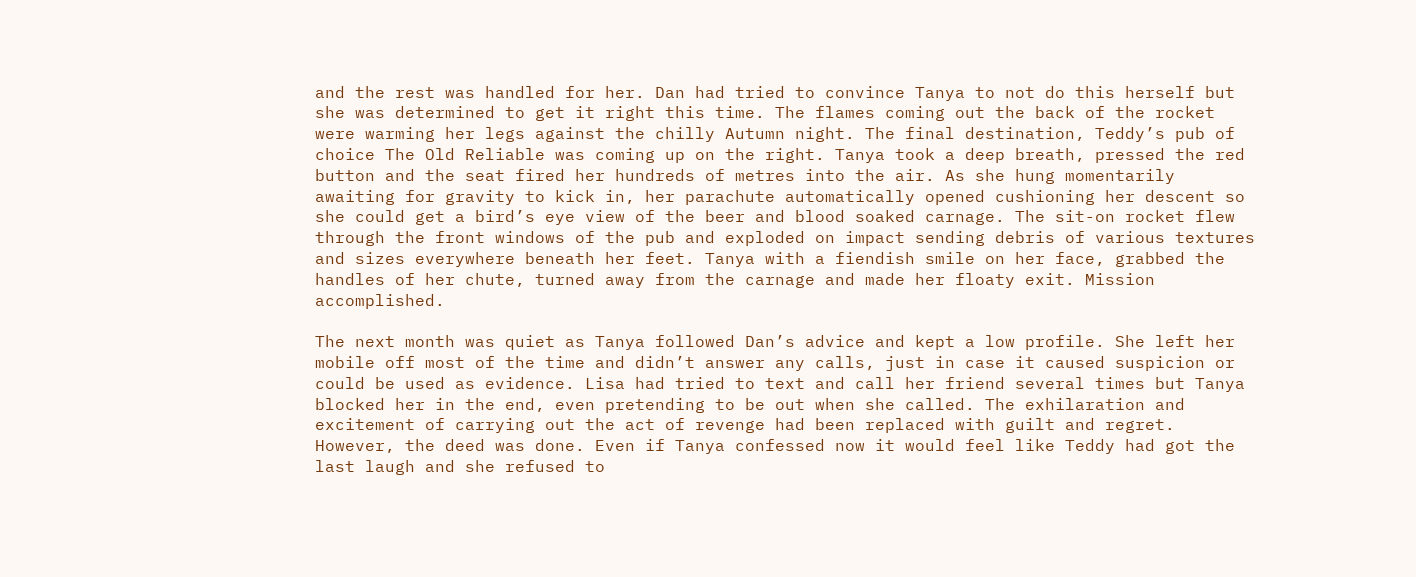and the rest was handled for her. Dan had tried to convince Tanya to not do this herself but she was determined to get it right this time. The flames coming out the back of the rocket were warming her legs against the chilly Autumn night. The final destination, Teddy’s pub of choice The Old Reliable was coming up on the right. Tanya took a deep breath, pressed the red button and the seat fired her hundreds of metres into the air. As she hung momentarily awaiting for gravity to kick in, her parachute automatically opened cushioning her descent so she could get a bird’s eye view of the beer and blood soaked carnage. The sit-on rocket flew through the front windows of the pub and exploded on impact sending debris of various textures and sizes everywhere beneath her feet. Tanya with a fiendish smile on her face, grabbed the handles of her chute, turned away from the carnage and made her floaty exit. Mission accomplished.

The next month was quiet as Tanya followed Dan’s advice and kept a low profile. She left her mobile off most of the time and didn’t answer any calls, just in case it caused suspicion or could be used as evidence. Lisa had tried to text and call her friend several times but Tanya blocked her in the end, even pretending to be out when she called. The exhilaration and excitement of carrying out the act of revenge had been replaced with guilt and regret. However, the deed was done. Even if Tanya confessed now it would feel like Teddy had got the last laugh and she refused to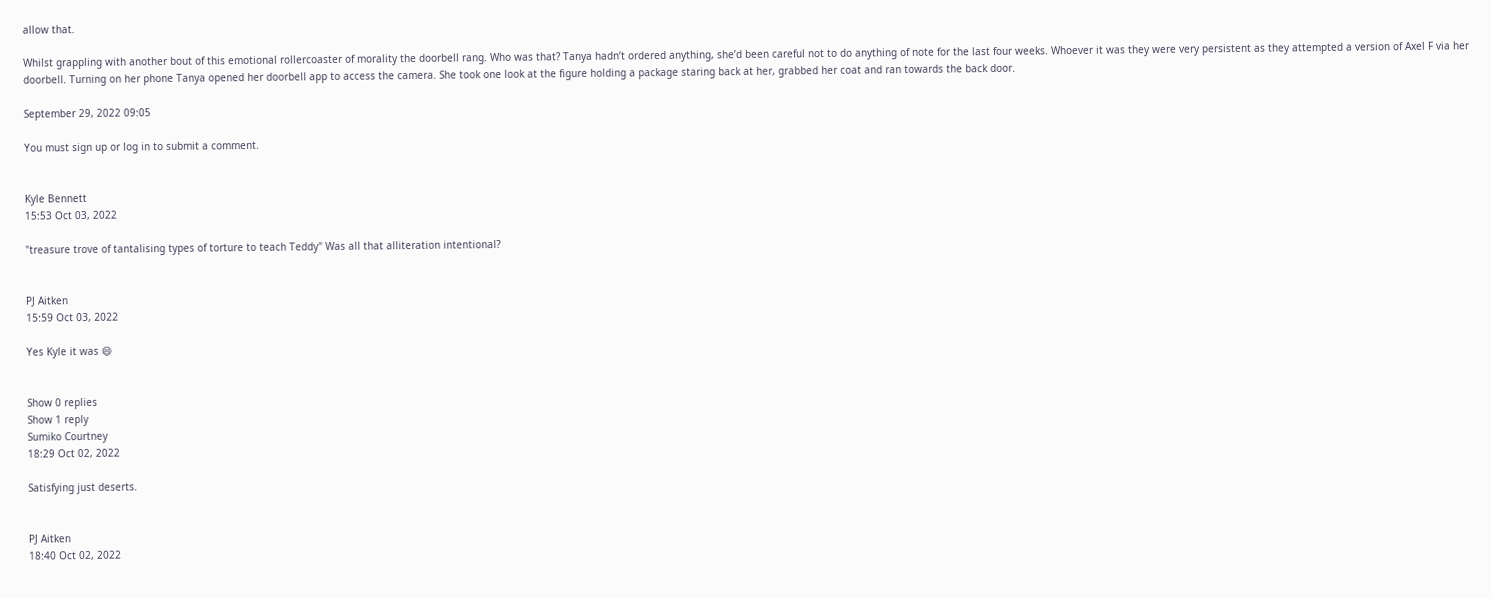allow that.

Whilst grappling with another bout of this emotional rollercoaster of morality the doorbell rang. Who was that? Tanya hadn’t ordered anything, she’d been careful not to do anything of note for the last four weeks. Whoever it was they were very persistent as they attempted a version of Axel F via her doorbell. Turning on her phone Tanya opened her doorbell app to access the camera. She took one look at the figure holding a package staring back at her, grabbed her coat and ran towards the back door.

September 29, 2022 09:05

You must sign up or log in to submit a comment.


Kyle Bennett
15:53 Oct 03, 2022

"treasure trove of tantalising types of torture to teach Teddy" Was all that alliteration intentional?


PJ Aitken
15:59 Oct 03, 2022

Yes Kyle it was 😄


Show 0 replies
Show 1 reply
Sumiko Courtney
18:29 Oct 02, 2022

Satisfying just deserts.


PJ Aitken
18:40 Oct 02, 2022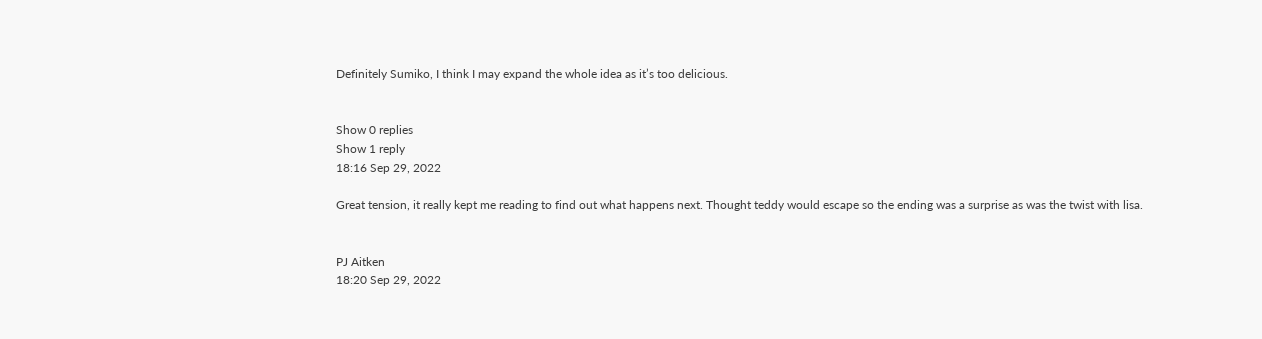Definitely Sumiko, I think I may expand the whole idea as it’s too delicious.


Show 0 replies
Show 1 reply
18:16 Sep 29, 2022

Great tension, it really kept me reading to find out what happens next. Thought teddy would escape so the ending was a surprise as was the twist with lisa.


PJ Aitken
18:20 Sep 29, 2022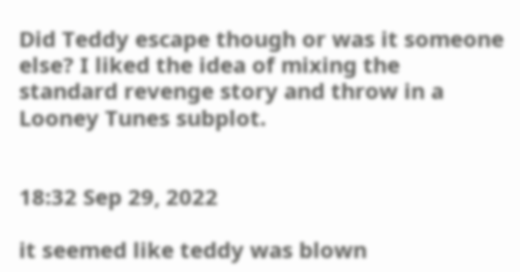Did Teddy escape though or was it someone else? I liked the idea of mixing the standard revenge story and throw in a Looney Tunes subplot.


18:32 Sep 29, 2022

it seemed like teddy was blown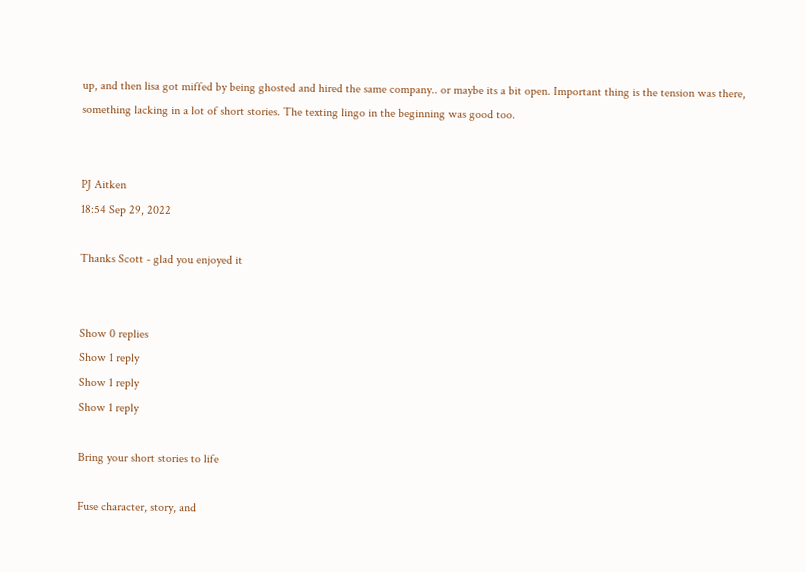up, and then lisa got miffed by being ghosted and hired the same company.. or maybe its a bit open. Important thing is the tension was there, something lacking in a lot of short stories. The texting lingo in the beginning was good too.


PJ Aitken
18:54 Sep 29, 2022

Thanks Scott - glad you enjoyed it


Show 0 replies
Show 1 reply
Show 1 reply
Show 1 reply

Bring your short stories to life

Fuse character, story, and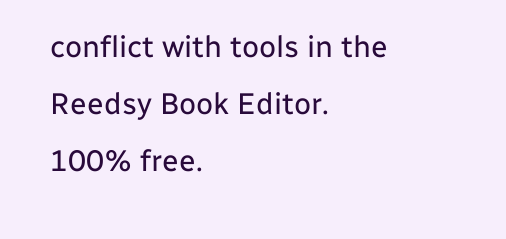conflict with tools in the Reedsy Book Editor. 100% free.